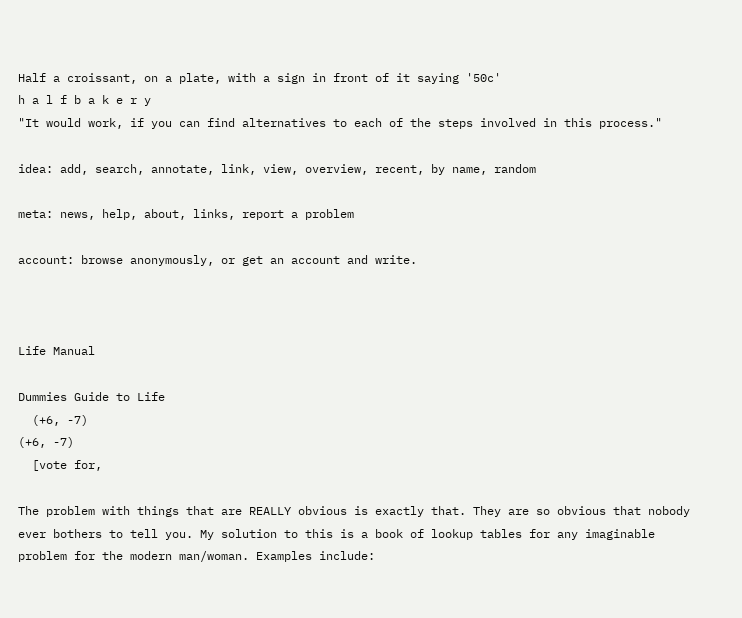Half a croissant, on a plate, with a sign in front of it saying '50c'
h a l f b a k e r y
"It would work, if you can find alternatives to each of the steps involved in this process."

idea: add, search, annotate, link, view, overview, recent, by name, random

meta: news, help, about, links, report a problem

account: browse anonymously, or get an account and write.



Life Manual

Dummies Guide to Life
  (+6, -7)
(+6, -7)
  [vote for,

The problem with things that are REALLY obvious is exactly that. They are so obvious that nobody ever bothers to tell you. My solution to this is a book of lookup tables for any imaginable problem for the modern man/woman. Examples include: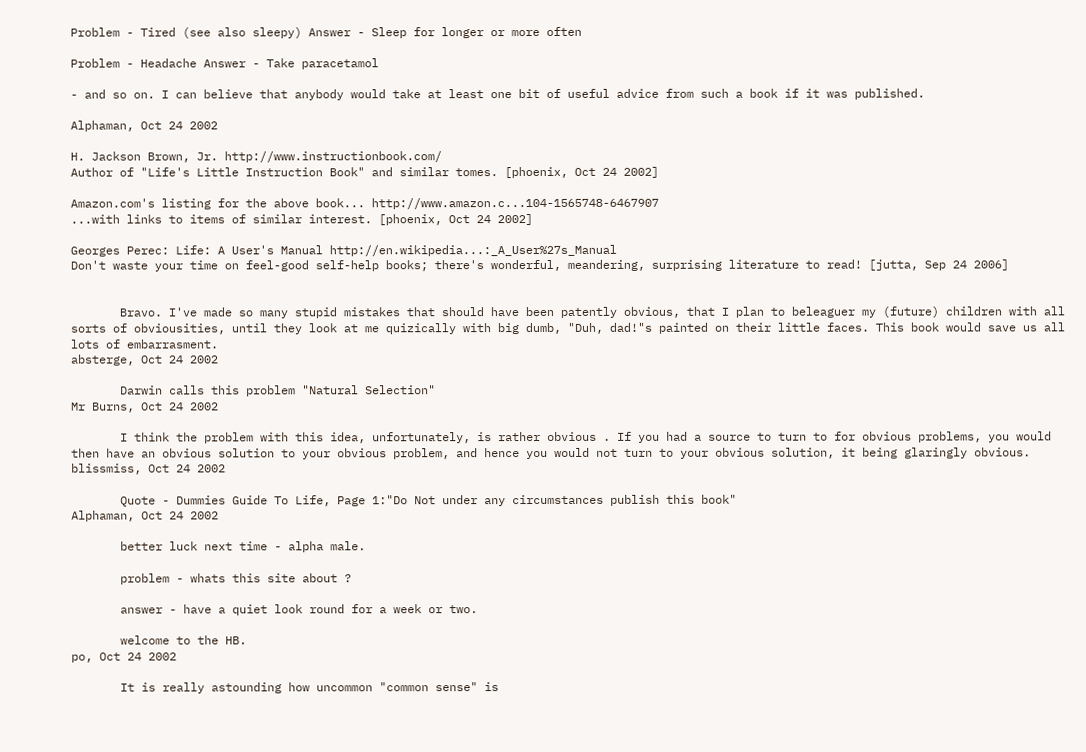Problem - Tired (see also sleepy) Answer - Sleep for longer or more often

Problem - Headache Answer - Take paracetamol

- and so on. I can believe that anybody would take at least one bit of useful advice from such a book if it was published.

Alphaman, Oct 24 2002

H. Jackson Brown, Jr. http://www.instructionbook.com/
Author of "Life's Little Instruction Book" and similar tomes. [phoenix, Oct 24 2002]

Amazon.com's listing for the above book... http://www.amazon.c...104-1565748-6467907
...with links to items of similar interest. [phoenix, Oct 24 2002]

Georges Perec: Life: A User's Manual http://en.wikipedia...:_A_User%27s_Manual
Don't waste your time on feel-good self-help books; there's wonderful, meandering, surprising literature to read! [jutta, Sep 24 2006]


       Bravo. I've made so many stupid mistakes that should have been patently obvious, that I plan to beleaguer my (future) children with all sorts of obviousities, until they look at me quizically with big dumb, "Duh, dad!"s painted on their little faces. This book would save us all lots of embarrasment.
absterge, Oct 24 2002

       Darwin calls this problem "Natural Selection"
Mr Burns, Oct 24 2002

       I think the problem with this idea, unfortunately, is rather obvious . If you had a source to turn to for obvious problems, you would then have an obvious solution to your obvious problem, and hence you would not turn to your obvious solution, it being glaringly obvious.
blissmiss, Oct 24 2002

       Quote - Dummies Guide To Life, Page 1:"Do Not under any circumstances publish this book"
Alphaman, Oct 24 2002

       better luck next time - alpha male.

       problem - whats this site about ?

       answer - have a quiet look round for a week or two.

       welcome to the HB.
po, Oct 24 2002

       It is really astounding how uncommon "common sense" is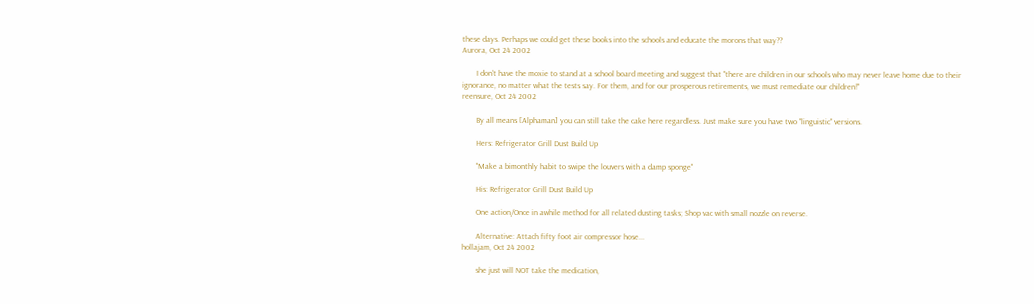these days. Perhaps we could get these books into the schools and educate the morons that way??
Aurora, Oct 24 2002

       I don't have the moxie to stand at a school board meeting and suggest that "there are children in our schools who may never leave home due to their ignorance, no matter what the tests say. For them, and for our prosperous retirements, we must remediate our children!"
reensure, Oct 24 2002

       By all means [Alphaman] you can still take the cake here regardless. Just make sure you have two "linguistic" versions.

       Hers: Refrigerator Grill Dust Build Up

       "Make a bimonthly habit to swipe the louvers with a damp sponge"

       His: Refrigerator Grill Dust Build Up

       One action/Once in awhile method for all related dusting tasks; Shop vac with small nozzle on reverse.

       Alternative: Attach fifty foot air compressor hose...
hollajam, Oct 24 2002

       she just will NOT take the medication,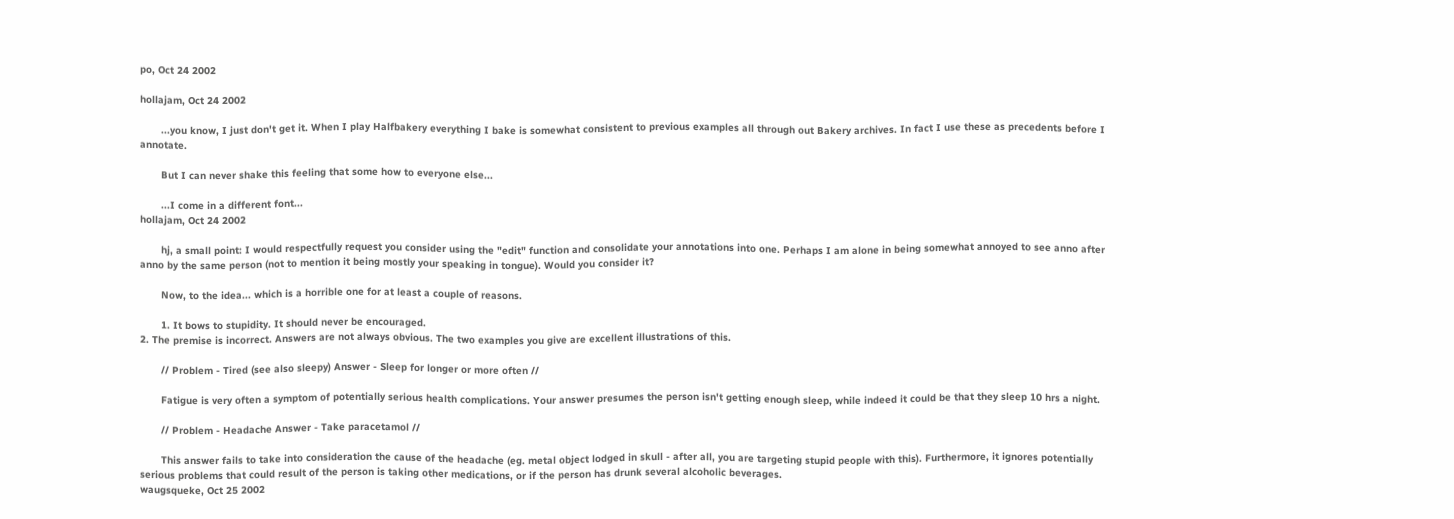po, Oct 24 2002

hollajam, Oct 24 2002

       ...you know, I just don't get it. When I play Halfbakery everything I bake is somewhat consistent to previous examples all through out Bakery archives. In fact I use these as precedents before I annotate.

       But I can never shake this feeling that some how to everyone else...

       ...I come in a different font...
hollajam, Oct 24 2002

       hj, a small point: I would respectfully request you consider using the "edit" function and consolidate your annotations into one. Perhaps I am alone in being somewhat annoyed to see anno after anno by the same person (not to mention it being mostly your speaking in tongue). Would you consider it?

       Now, to the idea... which is a horrible one for at least a couple of reasons.

       1. It bows to stupidity. It should never be encouraged.
2. The premise is incorrect. Answers are not always obvious. The two examples you give are excellent illustrations of this.

       // Problem - Tired (see also sleepy) Answer - Sleep for longer or more often //

       Fatigue is very often a symptom of potentially serious health complications. Your answer presumes the person isn't getting enough sleep, while indeed it could be that they sleep 10 hrs a night.

       // Problem - Headache Answer - Take paracetamol //

       This answer fails to take into consideration the cause of the headache (eg. metal object lodged in skull - after all, you are targeting stupid people with this). Furthermore, it ignores potentially serious problems that could result of the person is taking other medications, or if the person has drunk several alcoholic beverages.
waugsqueke, Oct 25 2002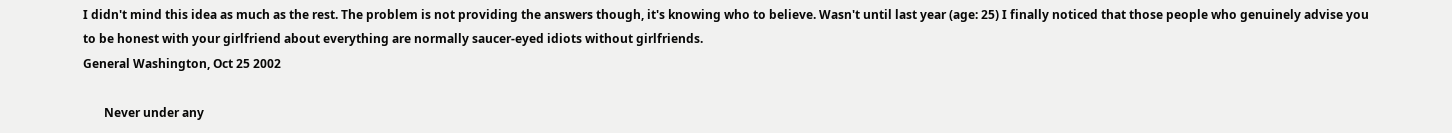I didn't mind this idea as much as the rest. The problem is not providing the answers though, it's knowing who to believe. Wasn't until last year (age: 25) I finally noticed that those people who genuinely advise you to be honest with your girlfriend about everything are normally saucer-eyed idiots without girlfriends.
General Washington, Oct 25 2002

       Never under any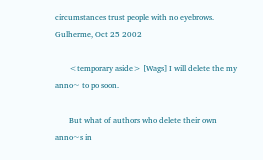circumstances trust people with no eyebrows.
Gulherme, Oct 25 2002

       <temporary aside> [Wags] I will delete the my anno~ to po soon.

       But what of authors who delete their own anno~s in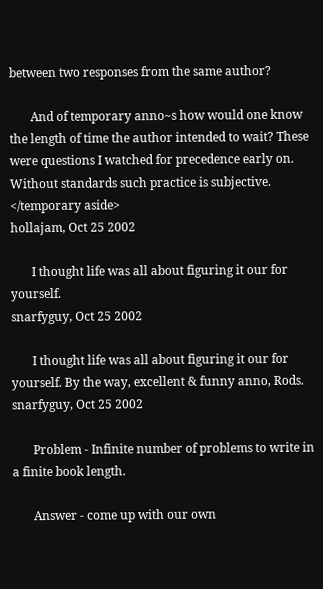between two responses from the same author?

       And of temporary anno~s how would one know the length of time the author intended to wait? These were questions I watched for precedence early on. Without standards such practice is subjective. </temporary aside>
hollajam, Oct 25 2002

       I thought life was all about figuring it our for yourself.
snarfyguy, Oct 25 2002

       I thought life was all about figuring it our for yourself. By the way, excellent & funny anno, Rods.
snarfyguy, Oct 25 2002

       Problem - Infinite number of problems to write in a finite book length.

       Answer - come up with our own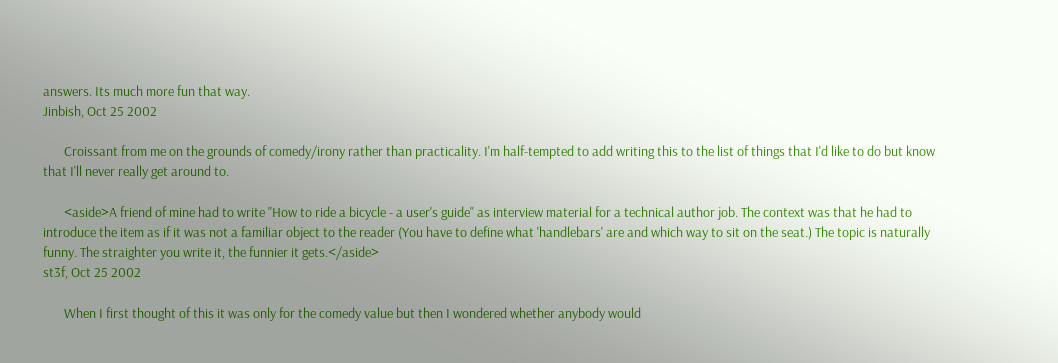answers. Its much more fun that way.
Jinbish, Oct 25 2002

       Croissant from me on the grounds of comedy/irony rather than practicality. I'm half-tempted to add writing this to the list of things that I'd like to do but know that I'll never really get around to.

       <aside>A friend of mine had to write "How to ride a bicycle - a user's guide" as interview material for a technical author job. The context was that he had to introduce the item as if it was not a familiar object to the reader (You have to define what 'handlebars' are and which way to sit on the seat.) The topic is naturally funny. The straighter you write it, the funnier it gets.</aside>
st3f, Oct 25 2002

       When I first thought of this it was only for the comedy value but then I wondered whether anybody would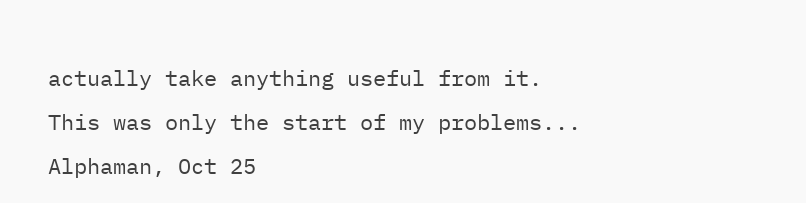actually take anything useful from it. This was only the start of my problems...
Alphaman, Oct 25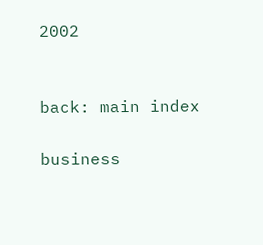2002


back: main index

business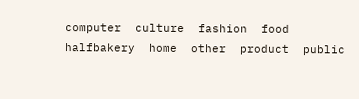computer  culture  fashion  food  halfbakery  home  other  product  public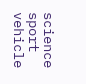science  sport  vehicle